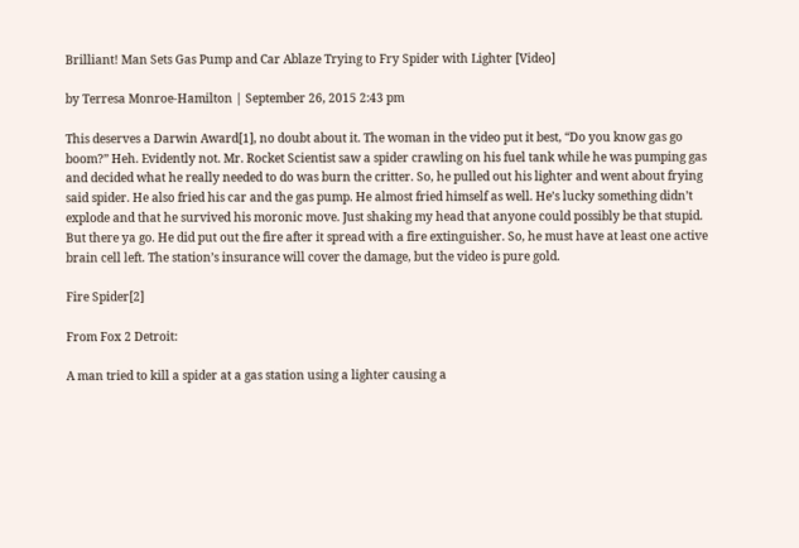Brilliant! Man Sets Gas Pump and Car Ablaze Trying to Fry Spider with Lighter [Video]

by Terresa Monroe-Hamilton | September 26, 2015 2:43 pm

This deserves a Darwin Award[1], no doubt about it. The woman in the video put it best, “Do you know gas go boom?” Heh. Evidently not. Mr. Rocket Scientist saw a spider crawling on his fuel tank while he was pumping gas and decided what he really needed to do was burn the critter. So, he pulled out his lighter and went about frying said spider. He also fried his car and the gas pump. He almost fried himself as well. He’s lucky something didn’t explode and that he survived his moronic move. Just shaking my head that anyone could possibly be that stupid. But there ya go. He did put out the fire after it spread with a fire extinguisher. So, he must have at least one active brain cell left. The station’s insurance will cover the damage, but the video is pure gold.

Fire Spider[2]

From Fox 2 Detroit:

A man tried to kill a spider at a gas station using a lighter causing a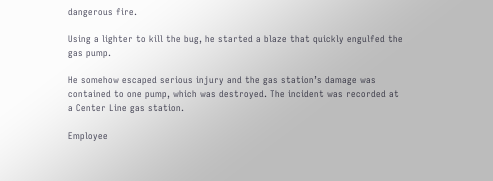dangerous fire.

Using a lighter to kill the bug, he started a blaze that quickly engulfed the gas pump.

He somehow escaped serious injury and the gas station’s damage was contained to one pump, which was destroyed. The incident was recorded at a Center Line gas station.

Employee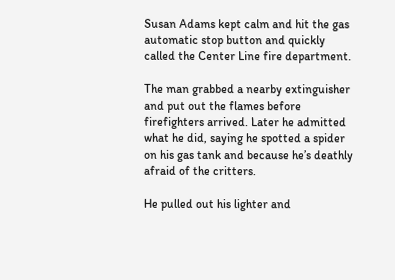Susan Adams kept calm and hit the gas automatic stop button and quickly called the Center Line fire department.

The man grabbed a nearby extinguisher and put out the flames before firefighters arrived. Later he admitted what he did, saying he spotted a spider on his gas tank and because he’s deathly afraid of the critters.

He pulled out his lighter and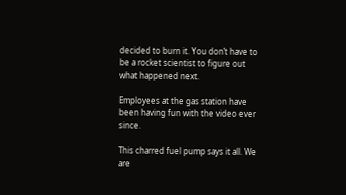decided to burn it. You don’t have to be a rocket scientist to figure out what happened next.

Employees at the gas station have been having fun with the video ever since.

This charred fuel pump says it all. We are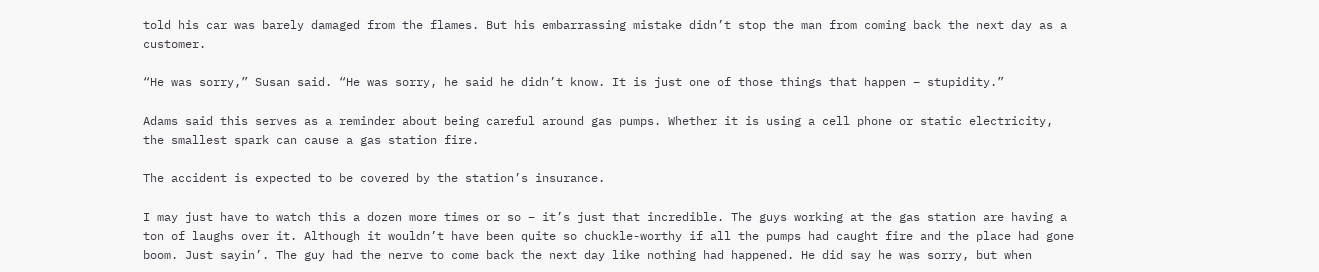told his car was barely damaged from the flames. But his embarrassing mistake didn’t stop the man from coming back the next day as a customer.

“He was sorry,” Susan said. “He was sorry, he said he didn’t know. It is just one of those things that happen – stupidity.”

Adams said this serves as a reminder about being careful around gas pumps. Whether it is using a cell phone or static electricity, the smallest spark can cause a gas station fire.

The accident is expected to be covered by the station’s insurance.

I may just have to watch this a dozen more times or so – it’s just that incredible. The guys working at the gas station are having a ton of laughs over it. Although it wouldn’t have been quite so chuckle-worthy if all the pumps had caught fire and the place had gone boom. Just sayin’. The guy had the nerve to come back the next day like nothing had happened. He did say he was sorry, but when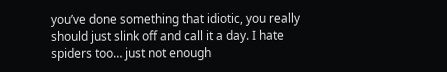you’ve done something that idiotic, you really should just slink off and call it a day. I hate spiders too… just not enough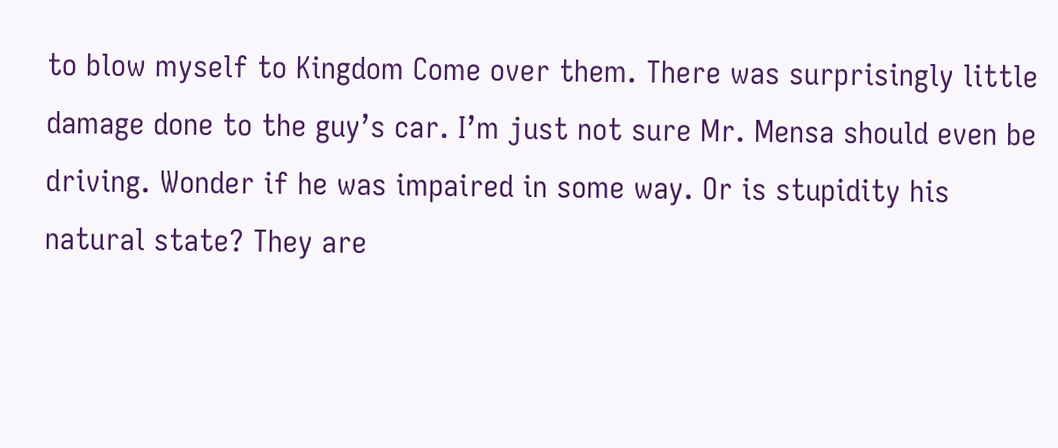to blow myself to Kingdom Come over them. There was surprisingly little damage done to the guy’s car. I’m just not sure Mr. Mensa should even be driving. Wonder if he was impaired in some way. Or is stupidity his natural state? They are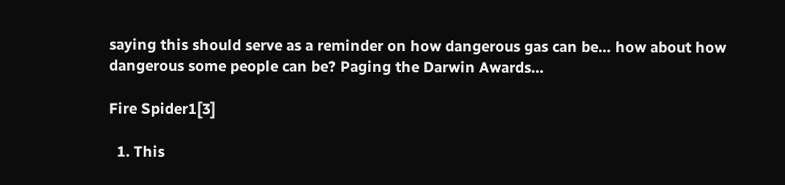saying this should serve as a reminder on how dangerous gas can be… how about how dangerous some people can be? Paging the Darwin Awards…

Fire Spider1[3]

  1. This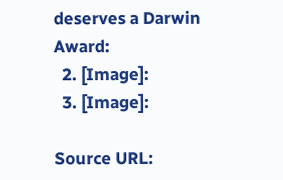deserves a Darwin Award:
  2. [Image]:
  3. [Image]:

Source URL: